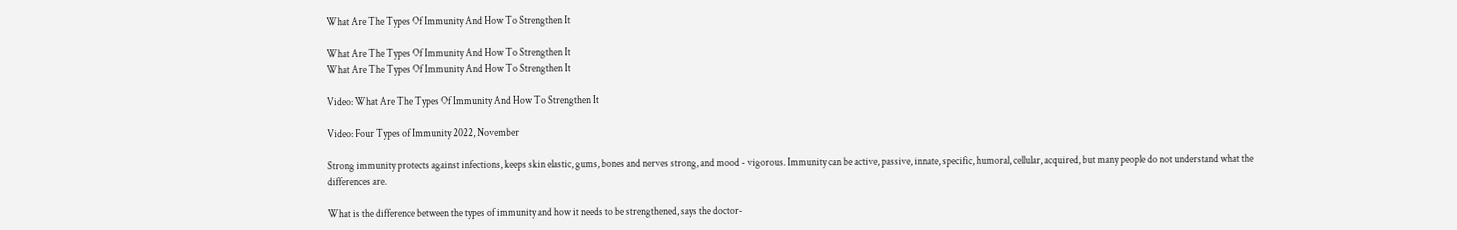What Are The Types Of Immunity And How To Strengthen It

What Are The Types Of Immunity And How To Strengthen It
What Are The Types Of Immunity And How To Strengthen It

Video: What Are The Types Of Immunity And How To Strengthen It

Video: Four Types of Immunity 2022, November

Strong immunity protects against infections, keeps skin elastic, gums, bones and nerves strong, and mood - vigorous. Immunity can be active, passive, innate, specific, humoral, cellular, acquired, but many people do not understand what the differences are.

What is the difference between the types of immunity and how it needs to be strengthened, says the doctor-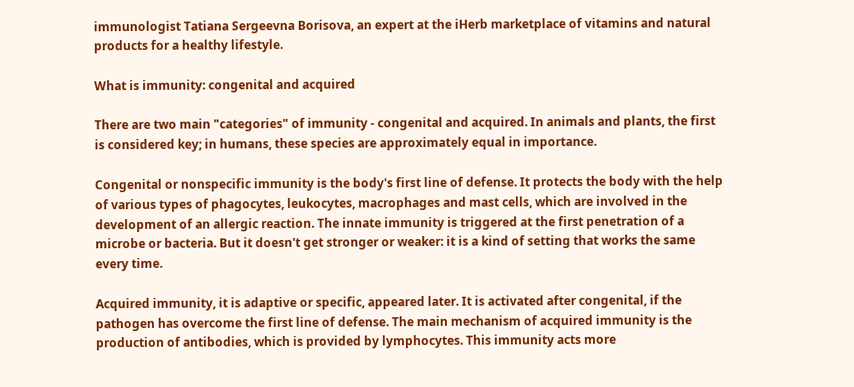immunologist Tatiana Sergeevna Borisova, an expert at the iHerb marketplace of vitamins and natural products for a healthy lifestyle.

What is immunity: congenital and acquired

There are two main "categories" of immunity - congenital and acquired. In animals and plants, the first is considered key; in humans, these species are approximately equal in importance.

Congenital or nonspecific immunity is the body's first line of defense. It protects the body with the help of various types of phagocytes, leukocytes, macrophages and mast cells, which are involved in the development of an allergic reaction. The innate immunity is triggered at the first penetration of a microbe or bacteria. But it doesn't get stronger or weaker: it is a kind of setting that works the same every time.

Acquired immunity, it is adaptive or specific, appeared later. It is activated after congenital, if the pathogen has overcome the first line of defense. The main mechanism of acquired immunity is the production of antibodies, which is provided by lymphocytes. This immunity acts more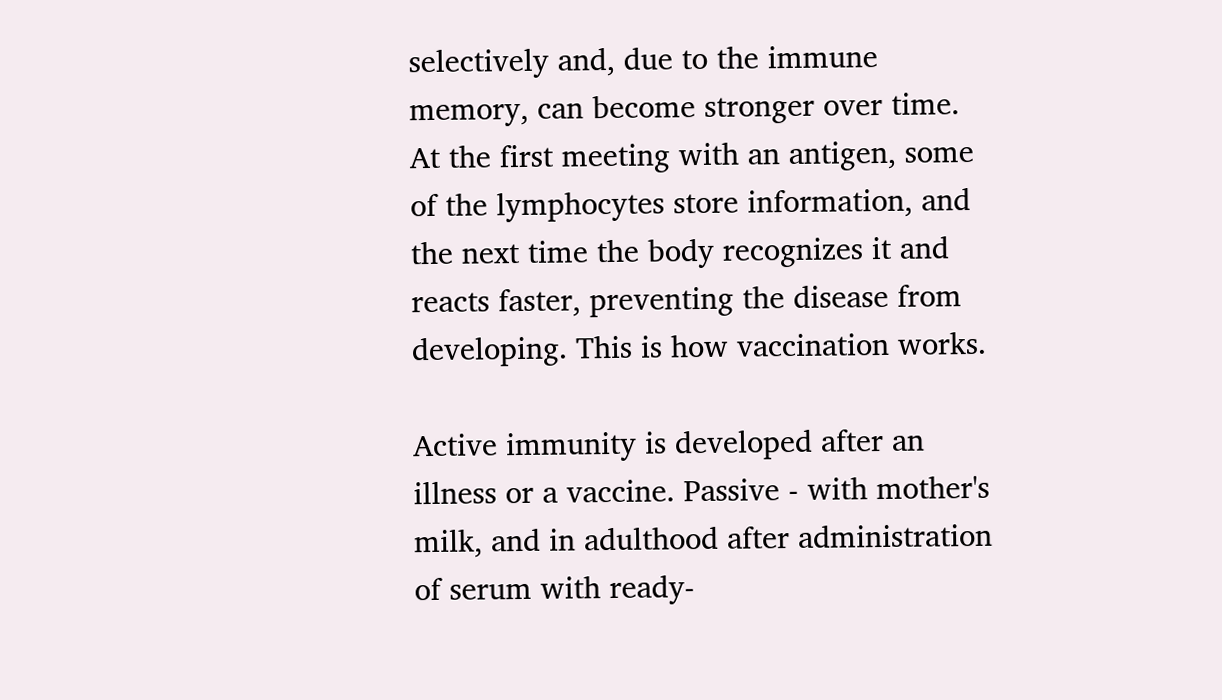selectively and, due to the immune memory, can become stronger over time. At the first meeting with an antigen, some of the lymphocytes store information, and the next time the body recognizes it and reacts faster, preventing the disease from developing. This is how vaccination works.

Active immunity is developed after an illness or a vaccine. Passive - with mother's milk, and in adulthood after administration of serum with ready-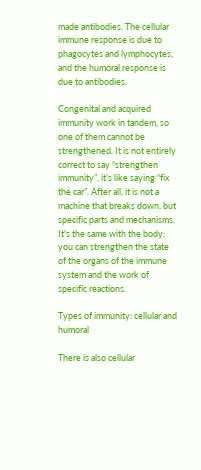made antibodies. The cellular immune response is due to phagocytes and lymphocytes, and the humoral response is due to antibodies.

Congenital and acquired immunity work in tandem, so one of them cannot be strengthened. It is not entirely correct to say “strengthen immunity”, it’s like saying “fix the car”. After all, it is not a machine that breaks down, but specific parts and mechanisms. It's the same with the body: you can strengthen the state of the organs of the immune system and the work of specific reactions.

Types of immunity: cellular and humoral

There is also cellular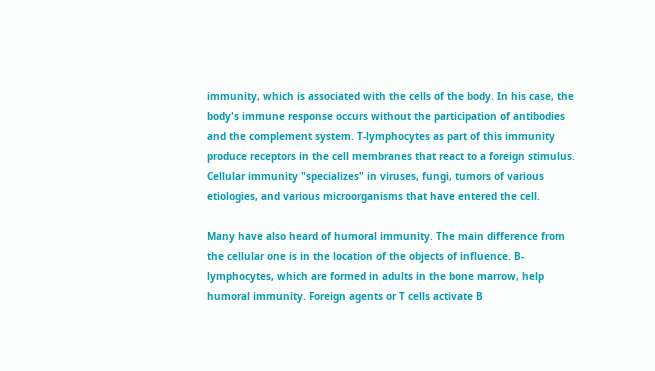immunity, which is associated with the cells of the body. In his case, the body's immune response occurs without the participation of antibodies and the complement system. T-lymphocytes as part of this immunity produce receptors in the cell membranes that react to a foreign stimulus. Cellular immunity "specializes" in viruses, fungi, tumors of various etiologies, and various microorganisms that have entered the cell.

Many have also heard of humoral immunity. The main difference from the cellular one is in the location of the objects of influence. B-lymphocytes, which are formed in adults in the bone marrow, help humoral immunity. Foreign agents or T cells activate B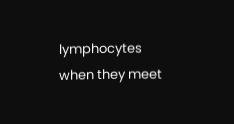lymphocytes when they meet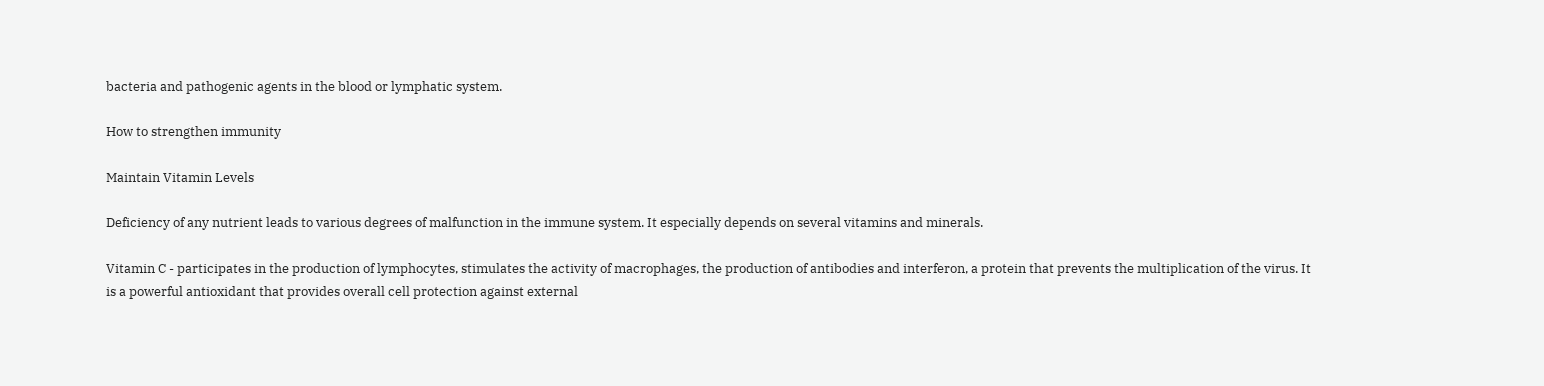bacteria and pathogenic agents in the blood or lymphatic system.

How to strengthen immunity

Maintain Vitamin Levels

Deficiency of any nutrient leads to various degrees of malfunction in the immune system. It especially depends on several vitamins and minerals.

Vitamin C - participates in the production of lymphocytes, stimulates the activity of macrophages, the production of antibodies and interferon, a protein that prevents the multiplication of the virus. It is a powerful antioxidant that provides overall cell protection against external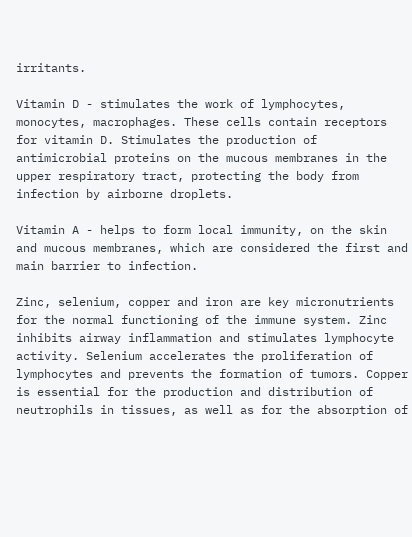irritants.

Vitamin D - stimulates the work of lymphocytes, monocytes, macrophages. These cells contain receptors for vitamin D. Stimulates the production of antimicrobial proteins on the mucous membranes in the upper respiratory tract, protecting the body from infection by airborne droplets.

Vitamin A - helps to form local immunity, on the skin and mucous membranes, which are considered the first and main barrier to infection.

Zinc, selenium, copper and iron are key micronutrients for the normal functioning of the immune system. Zinc inhibits airway inflammation and stimulates lymphocyte activity. Selenium accelerates the proliferation of lymphocytes and prevents the formation of tumors. Copper is essential for the production and distribution of neutrophils in tissues, as well as for the absorption of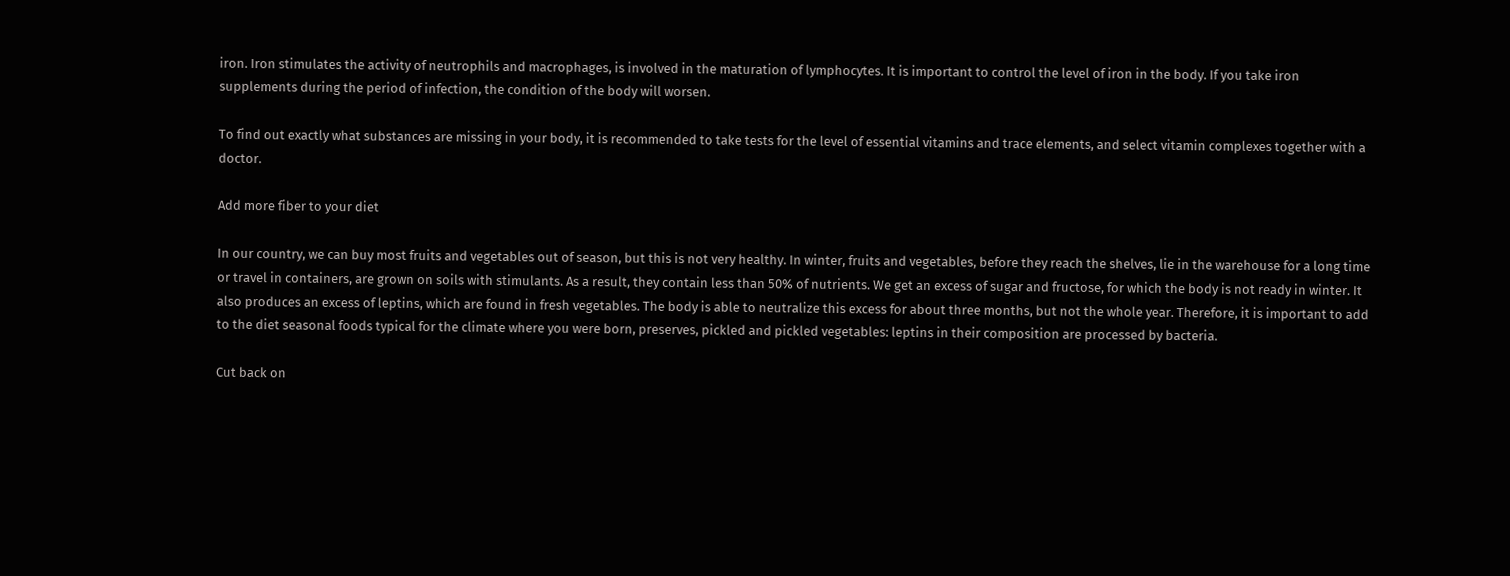iron. Iron stimulates the activity of neutrophils and macrophages, is involved in the maturation of lymphocytes. It is important to control the level of iron in the body. If you take iron supplements during the period of infection, the condition of the body will worsen.

To find out exactly what substances are missing in your body, it is recommended to take tests for the level of essential vitamins and trace elements, and select vitamin complexes together with a doctor.

Add more fiber to your diet

In our country, we can buy most fruits and vegetables out of season, but this is not very healthy. In winter, fruits and vegetables, before they reach the shelves, lie in the warehouse for a long time or travel in containers, are grown on soils with stimulants. As a result, they contain less than 50% of nutrients. We get an excess of sugar and fructose, for which the body is not ready in winter. It also produces an excess of leptins, which are found in fresh vegetables. The body is able to neutralize this excess for about three months, but not the whole year. Therefore, it is important to add to the diet seasonal foods typical for the climate where you were born, preserves, pickled and pickled vegetables: leptins in their composition are processed by bacteria.

Cut back on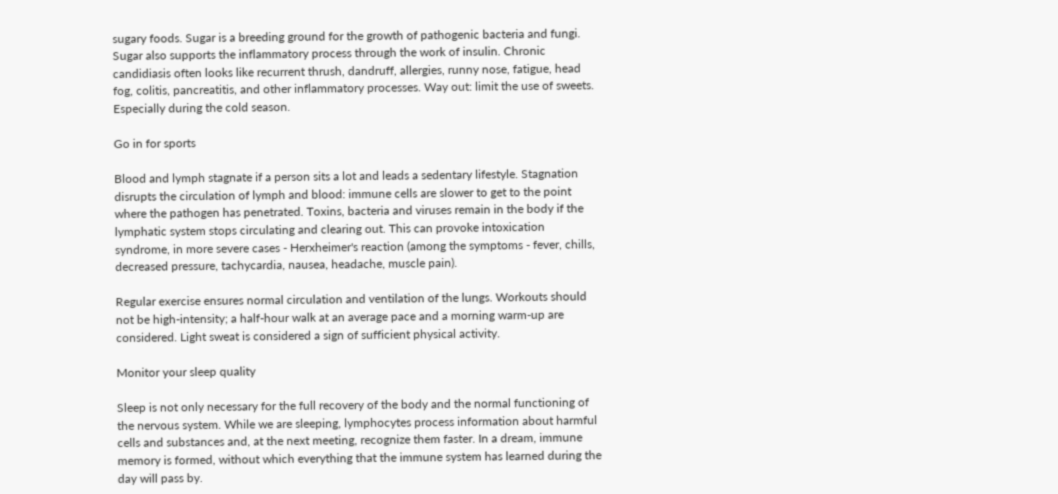sugary foods. Sugar is a breeding ground for the growth of pathogenic bacteria and fungi. Sugar also supports the inflammatory process through the work of insulin. Chronic candidiasis often looks like recurrent thrush, dandruff, allergies, runny nose, fatigue, head fog, colitis, pancreatitis, and other inflammatory processes. Way out: limit the use of sweets. Especially during the cold season.

Go in for sports

Blood and lymph stagnate if a person sits a lot and leads a sedentary lifestyle. Stagnation disrupts the circulation of lymph and blood: immune cells are slower to get to the point where the pathogen has penetrated. Toxins, bacteria and viruses remain in the body if the lymphatic system stops circulating and clearing out. This can provoke intoxication syndrome, in more severe cases - Herxheimer's reaction (among the symptoms - fever, chills, decreased pressure, tachycardia, nausea, headache, muscle pain).

Regular exercise ensures normal circulation and ventilation of the lungs. Workouts should not be high-intensity; a half-hour walk at an average pace and a morning warm-up are considered. Light sweat is considered a sign of sufficient physical activity.

Monitor your sleep quality

Sleep is not only necessary for the full recovery of the body and the normal functioning of the nervous system. While we are sleeping, lymphocytes process information about harmful cells and substances and, at the next meeting, recognize them faster. In a dream, immune memory is formed, without which everything that the immune system has learned during the day will pass by.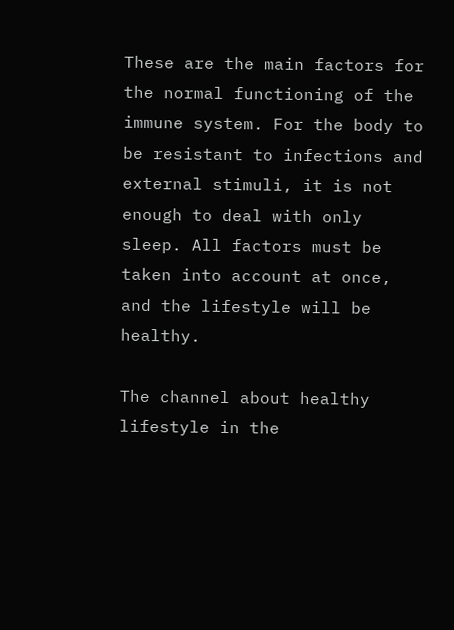These are the main factors for the normal functioning of the immune system. For the body to be resistant to infections and external stimuli, it is not enough to deal with only sleep. All factors must be taken into account at once, and the lifestyle will be healthy.

The channel about healthy lifestyle in the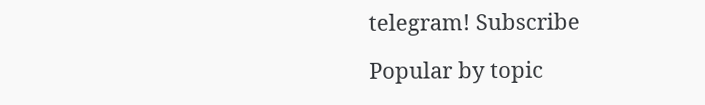telegram! Subscribe

Popular by topic